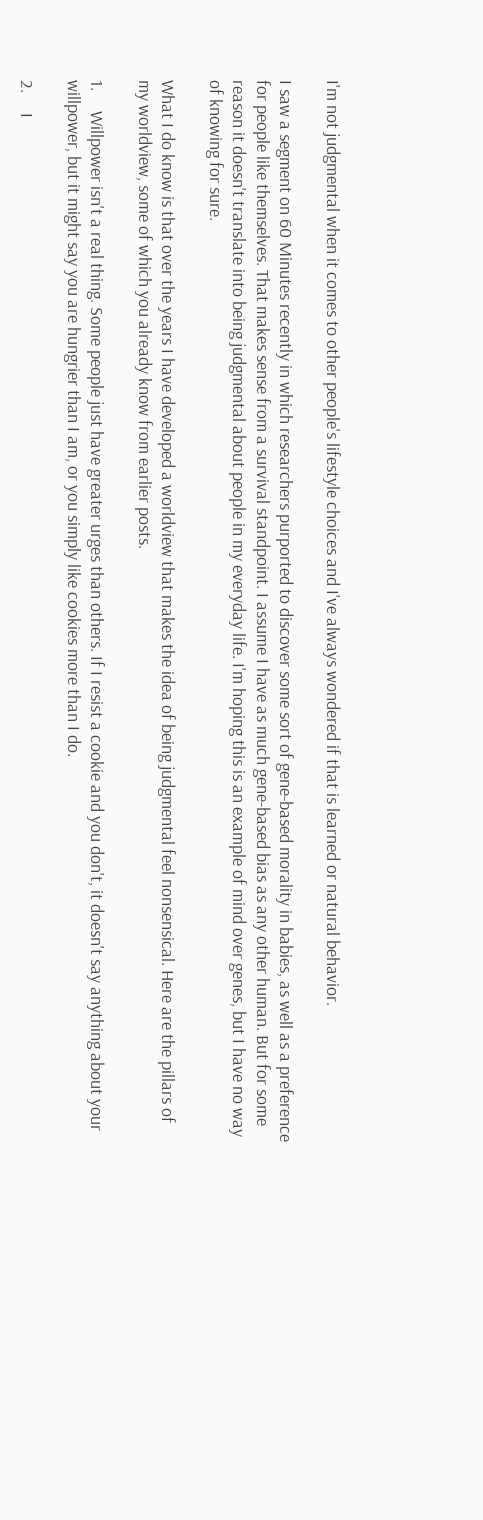I'm not judgmental when it comes to other people's lifestyle choices and I've always wondered if that is learned or natural behavior.

I saw a segment on 60 Minutes recently in which researchers purported to discover some sort of gene-based morality in babies, as well as a preference for people like themselves. That makes sense from a survival standpoint. I assume I have as much gene-based bias as any other human. But for some reason it doesn't translate into being judgmental about people in my everyday life. I'm hoping this is an example of mind over genes, but I have no way of knowing for sure.

What I do know is that over the years I have developed a worldview that makes the idea of being judgmental feel nonsensical. Here are the pillars of my worldview, some of which you already know from earlier posts.

1.     Willpower isn't a real thing. Some people just have greater urges than others. If I resist a cookie and you don't, it doesn't say anything about your willpower, but it might say you are hungrier than I am, or you simply like cookies more than I do.

2.     I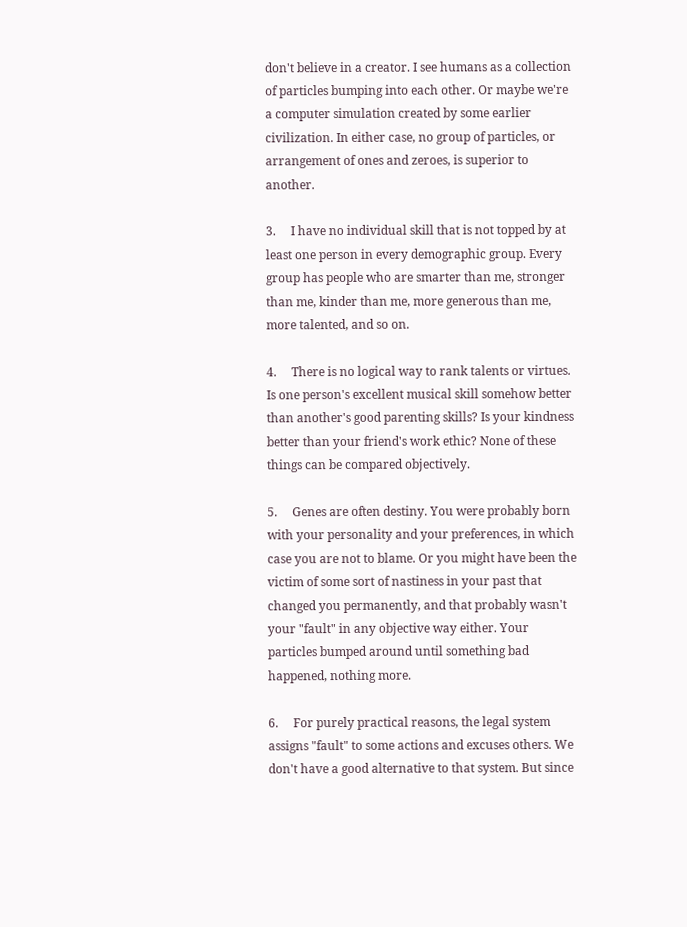don't believe in a creator. I see humans as a collection of particles bumping into each other. Or maybe we're a computer simulation created by some earlier civilization. In either case, no group of particles, or arrangement of ones and zeroes, is superior to another.

3.     I have no individual skill that is not topped by at least one person in every demographic group. Every group has people who are smarter than me, stronger than me, kinder than me, more generous than me, more talented, and so on.

4.     There is no logical way to rank talents or virtues. Is one person's excellent musical skill somehow better than another's good parenting skills? Is your kindness better than your friend's work ethic? None of these things can be compared objectively.

5.     Genes are often destiny. You were probably born with your personality and your preferences, in which case you are not to blame. Or you might have been the victim of some sort of nastiness in your past that changed you permanently, and that probably wasn't your "fault" in any objective way either. Your particles bumped around until something bad happened, nothing more.

6.     For purely practical reasons, the legal system assigns "fault" to some actions and excuses others. We don't have a good alternative to that system. But since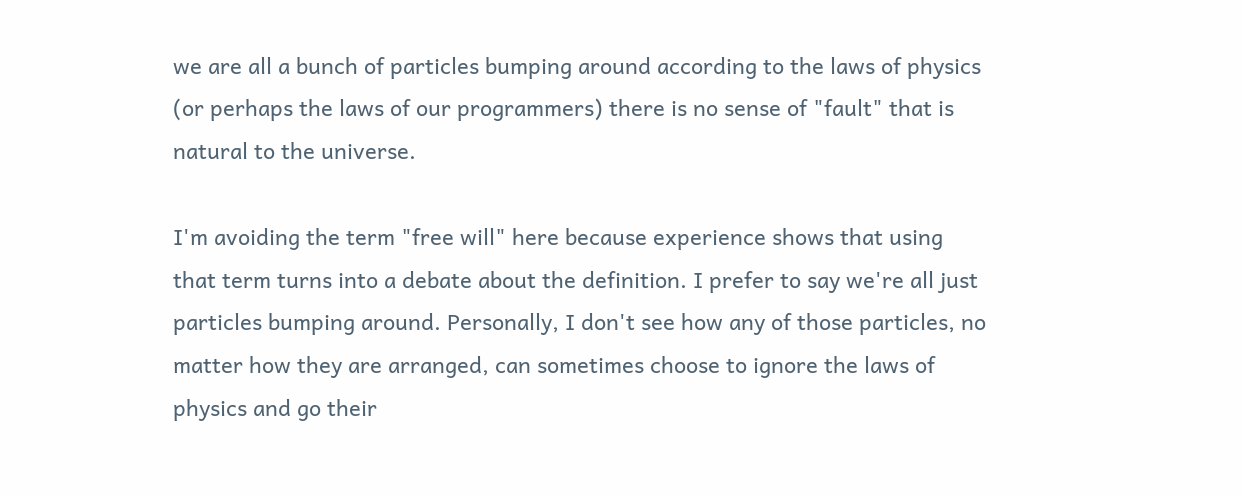we are all a bunch of particles bumping around according to the laws of physics (or perhaps the laws of our programmers) there is no sense of "fault" that is natural to the universe.

I'm avoiding the term "free will" here because experience shows that using that term turns into a debate about the definition. I prefer to say we're all just particles bumping around. Personally, I don't see how any of those particles, no matter how they are arranged, can sometimes choose to ignore the laws of physics and go their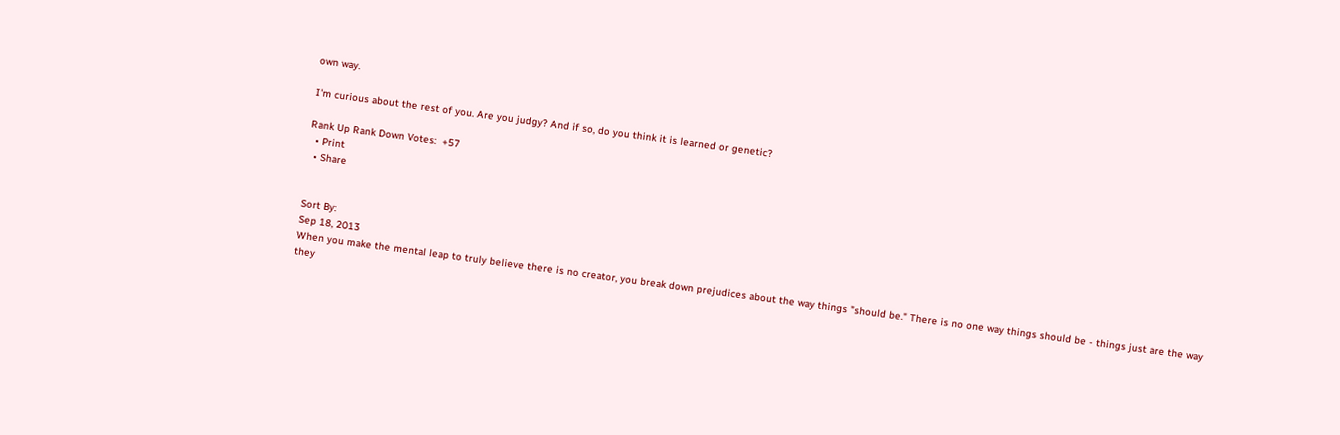own way.

I'm curious about the rest of you. Are you judgy? And if so, do you think it is learned or genetic?

Rank Up Rank Down Votes:  +57
  • Print
  • Share


Sort By:
Sep 18, 2013
When you make the mental leap to truly believe there is no creator, you break down prejudices about the way things "should be." There is no one way things should be - things just are the way they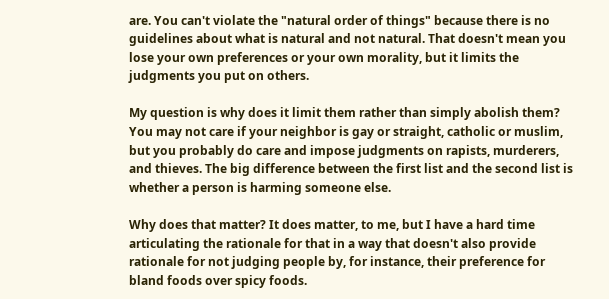are. You can't violate the "natural order of things" because there is no guidelines about what is natural and not natural. That doesn't mean you lose your own preferences or your own morality, but it limits the judgments you put on others.

My question is why does it limit them rather than simply abolish them? You may not care if your neighbor is gay or straight, catholic or muslim, but you probably do care and impose judgments on rapists, murderers, and thieves. The big difference between the first list and the second list is whether a person is harming someone else.

Why does that matter? It does matter, to me, but I have a hard time articulating the rationale for that in a way that doesn't also provide rationale for not judging people by, for instance, their preference for bland foods over spicy foods.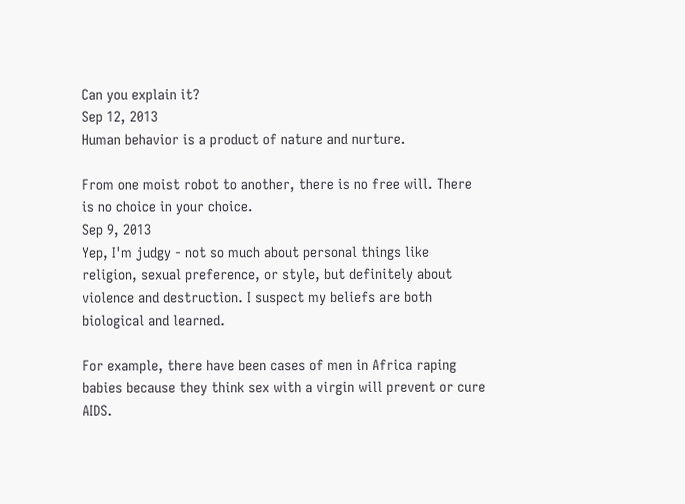Can you explain it?
Sep 12, 2013
Human behavior is a product of nature and nurture.

From one moist robot to another, there is no free will. There is no choice in your choice.
Sep 9, 2013
Yep, I'm judgy - not so much about personal things like religion, sexual preference, or style, but definitely about violence and destruction. I suspect my beliefs are both biological and learned.

For example, there have been cases of men in Africa raping babies because they think sex with a virgin will prevent or cure AIDS.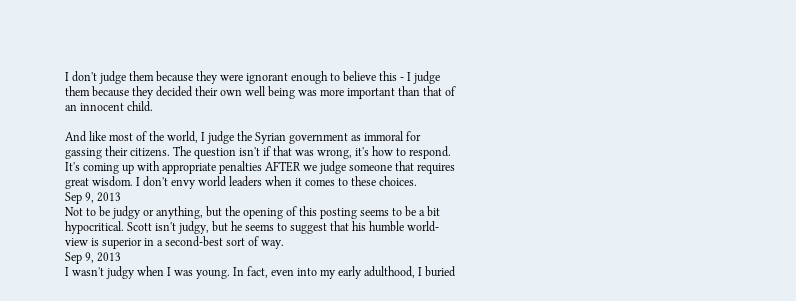I don't judge them because they were ignorant enough to believe this - I judge them because they decided their own well being was more important than that of an innocent child.

And like most of the world, I judge the Syrian government as immoral for gassing their citizens. The question isn't if that was wrong, it's how to respond. It's coming up with appropriate penalties AFTER we judge someone that requires great wisdom. I don't envy world leaders when it comes to these choices.
Sep 9, 2013
Not to be judgy or anything, but the opening of this posting seems to be a bit hypocritical. Scott isn't judgy, but he seems to suggest that his humble world-view is superior in a second-best sort of way.
Sep 9, 2013
I wasn't judgy when I was young. In fact, even into my early adulthood, I buried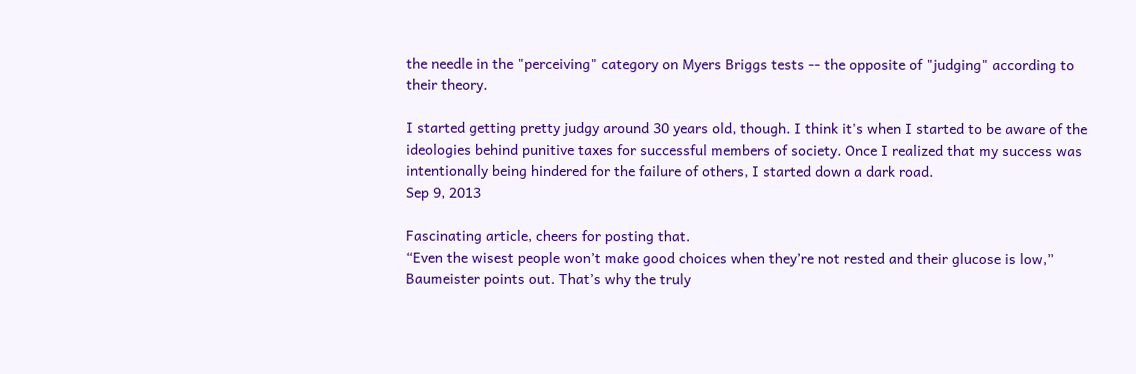the needle in the "perceiving" category on Myers Briggs tests -- the opposite of "judging" according to their theory.

I started getting pretty judgy around 30 years old, though. I think it's when I started to be aware of the ideologies behind punitive taxes for successful members of society. Once I realized that my success was intentionally being hindered for the failure of others, I started down a dark road.
Sep 9, 2013

Fascinating article, cheers for posting that.
“Even the wisest people won’t make good choices when they’re not rested and their glucose is low,” Baumeister points out. That’s why the truly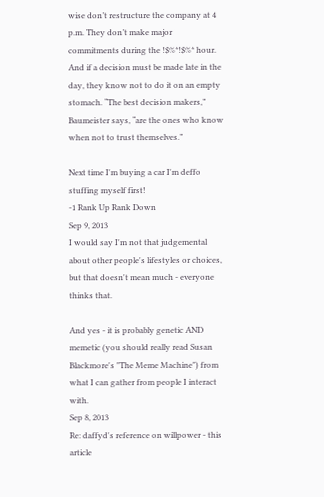wise don’t restructure the company at 4 p.m. They don’t make major commitments during the !$%*!$%* hour. And if a decision must be made late in the day, they know not to do it on an empty stomach. “The best decision makers,” Baumeister says, “are the ones who know when not to trust themselves.”

Next time I'm buying a car I'm deffo stuffing myself first!
-1 Rank Up Rank Down
Sep 9, 2013
I would say I'm not that judgemental about other people's lifestyles or choices, but that doesn't mean much - everyone thinks that.

And yes - it is probably genetic AND memetic (you should really read Susan Blackmore's "The Meme Machine") from what I can gather from people I interact with.
Sep 8, 2013
Re: daffyd's reference on willpower - this article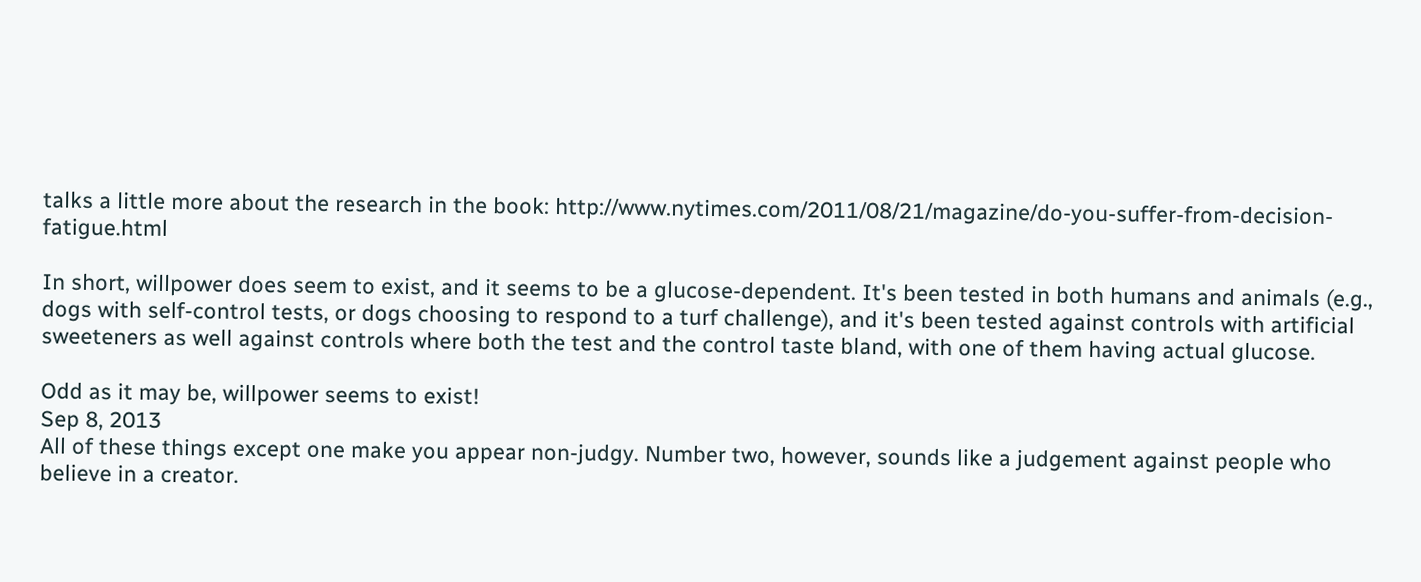talks a little more about the research in the book: http://www.nytimes.com/2011/08/21/magazine/do-you-suffer-from-decision-fatigue.html

In short, willpower does seem to exist, and it seems to be a glucose-dependent. It's been tested in both humans and animals (e.g., dogs with self-control tests, or dogs choosing to respond to a turf challenge), and it's been tested against controls with artificial sweeteners as well against controls where both the test and the control taste bland, with one of them having actual glucose.

Odd as it may be, willpower seems to exist!
Sep 8, 2013
All of these things except one make you appear non-judgy. Number two, however, sounds like a judgement against people who believe in a creator.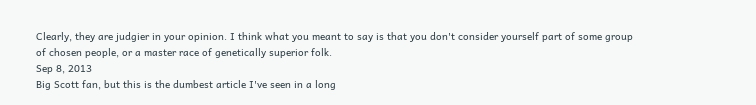Clearly, they are judgier in your opinion. I think what you meant to say is that you don't consider yourself part of some group of chosen people, or a master race of genetically superior folk.
Sep 8, 2013
Big Scott fan, but this is the dumbest article I've seen in a long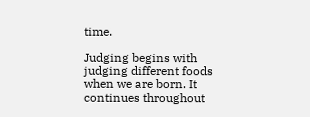time.

Judging begins with judging different foods when we are born. It continues throughout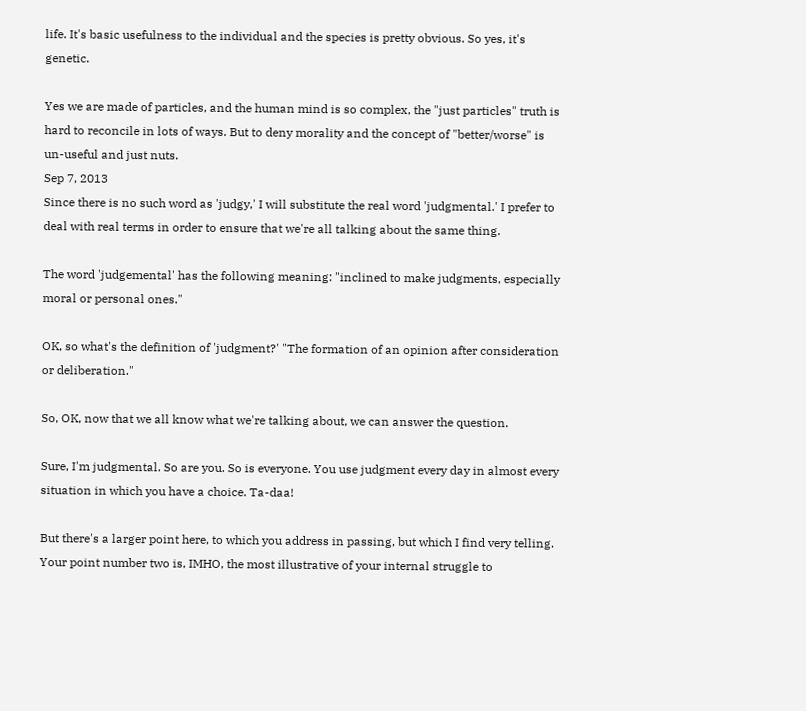life. It's basic usefulness to the individual and the species is pretty obvious. So yes, it's genetic.

Yes we are made of particles, and the human mind is so complex, the "just particles" truth is hard to reconcile in lots of ways. But to deny morality and the concept of "better/worse" is un-useful and just nuts.
Sep 7, 2013
Since there is no such word as 'judgy,' I will substitute the real word 'judgmental.' I prefer to deal with real terms in order to ensure that we're all talking about the same thing.

The word 'judgemental' has the following meaning: "inclined to make judgments, especially moral or personal ones."

OK, so what's the definition of 'judgment?' "The formation of an opinion after consideration or deliberation."

So, OK, now that we all know what we're talking about, we can answer the question.

Sure, I'm judgmental. So are you. So is everyone. You use judgment every day in almost every situation in which you have a choice. Ta-daa!

But there's a larger point here, to which you address in passing, but which I find very telling.
Your point number two is, IMHO, the most illustrative of your internal struggle to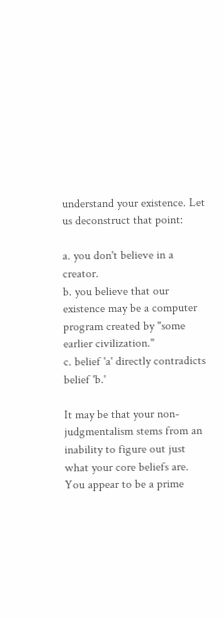understand your existence. Let us deconstruct that point:

a. you don't believe in a creator.
b. you believe that our existence may be a computer program created by "some earlier civilization."
c. belief 'a' directly contradicts belief 'b.'

It may be that your non-judgmentalism stems from an inability to figure out just what your core beliefs are. You appear to be a prime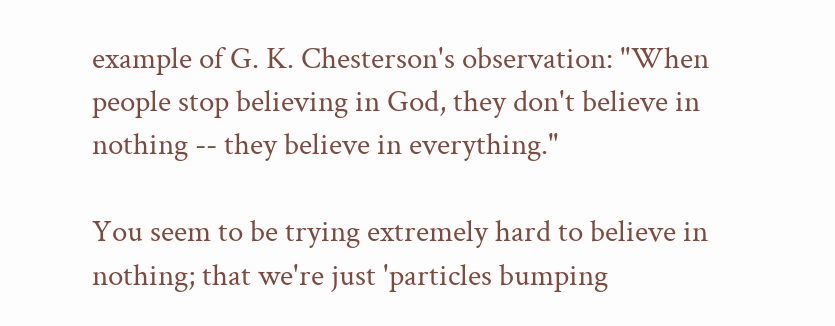example of G. K. Chesterson's observation: "When people stop believing in God, they don't believe in nothing -- they believe in everything."

You seem to be trying extremely hard to believe in nothing; that we're just 'particles bumping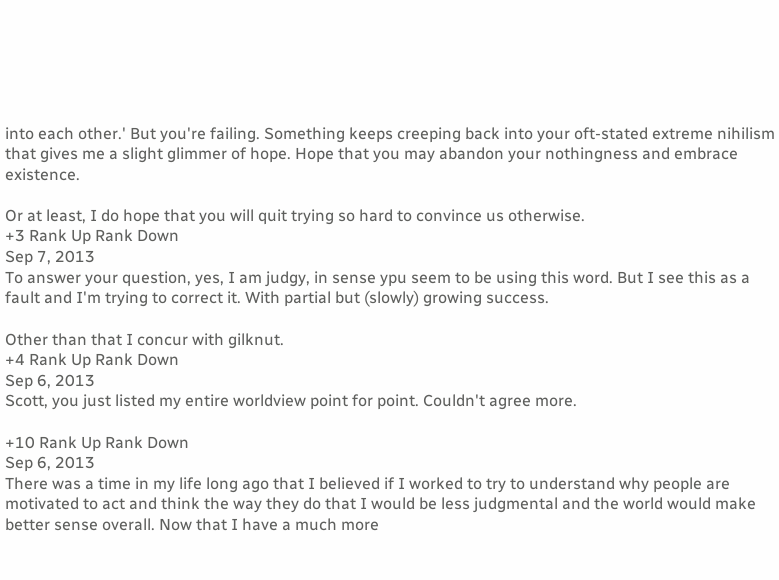into each other.' But you're failing. Something keeps creeping back into your oft-stated extreme nihilism that gives me a slight glimmer of hope. Hope that you may abandon your nothingness and embrace existence.

Or at least, I do hope that you will quit trying so hard to convince us otherwise.
+3 Rank Up Rank Down
Sep 7, 2013
To answer your question, yes, I am judgy, in sense ypu seem to be using this word. But I see this as a fault and I'm trying to correct it. With partial but (slowly) growing success.

Other than that I concur with gilknut.
+4 Rank Up Rank Down
Sep 6, 2013
Scott, you just listed my entire worldview point for point. Couldn't agree more.

+10 Rank Up Rank Down
Sep 6, 2013
There was a time in my life long ago that I believed if I worked to try to understand why people are motivated to act and think the way they do that I would be less judgmental and the world would make better sense overall. Now that I have a much more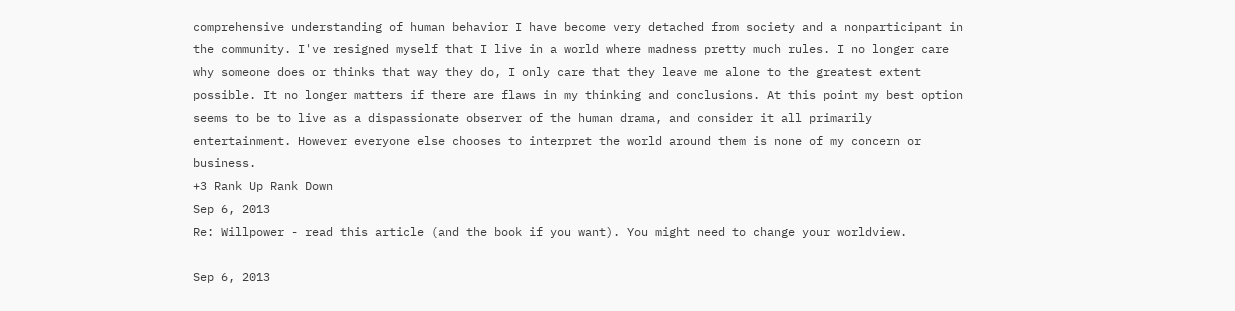comprehensive understanding of human behavior I have become very detached from society and a nonparticipant in the community. I've resigned myself that I live in a world where madness pretty much rules. I no longer care why someone does or thinks that way they do, I only care that they leave me alone to the greatest extent possible. It no longer matters if there are flaws in my thinking and conclusions. At this point my best option seems to be to live as a dispassionate observer of the human drama, and consider it all primarily entertainment. However everyone else chooses to interpret the world around them is none of my concern or business.
+3 Rank Up Rank Down
Sep 6, 2013
Re: Willpower - read this article (and the book if you want). You might need to change your worldview.

Sep 6, 2013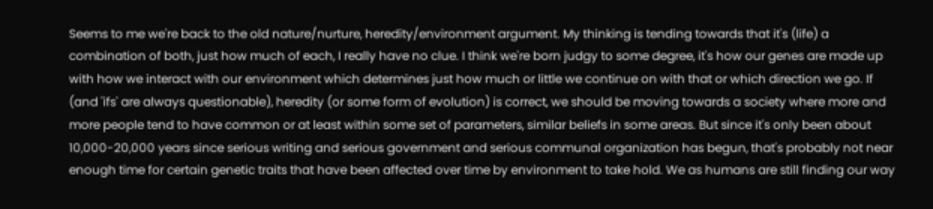Seems to me we're back to the old nature/nurture, heredity/environment argument. My thinking is tending towards that it's (life) a combination of both, just how much of each, I really have no clue. I think we're born judgy to some degree, it's how our genes are made up with how we interact with our environment which determines just how much or little we continue on with that or which direction we go. If (and 'ifs' are always questionable), heredity (or some form of evolution) is correct, we should be moving towards a society where more and more people tend to have common or at least within some set of parameters, similar beliefs in some areas. But since it's only been about 10,000-20,000 years since serious writing and serious government and serious communal organization has begun, that's probably not near enough time for certain genetic traits that have been affected over time by environment to take hold. We as humans are still finding our way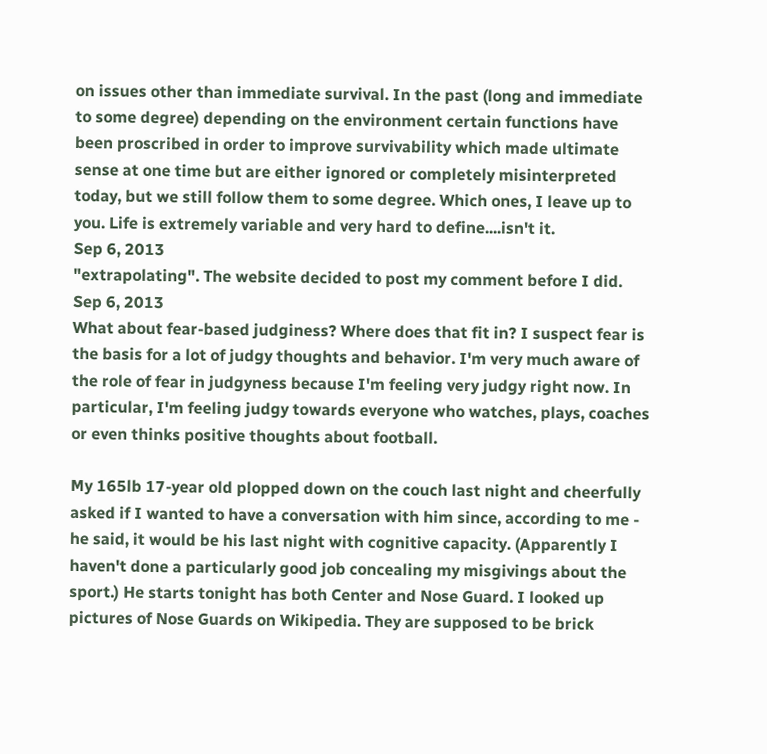on issues other than immediate survival. In the past (long and immediate to some degree) depending on the environment certain functions have been proscribed in order to improve survivability which made ultimate sense at one time but are either ignored or completely misinterpreted today, but we still follow them to some degree. Which ones, I leave up to you. Life is extremely variable and very hard to define....isn't it.
Sep 6, 2013
"extrapolating". The website decided to post my comment before I did.
Sep 6, 2013
What about fear-based judginess? Where does that fit in? I suspect fear is the basis for a lot of judgy thoughts and behavior. I'm very much aware of the role of fear in judgyness because I'm feeling very judgy right now. In particular, I'm feeling judgy towards everyone who watches, plays, coaches or even thinks positive thoughts about football.

My 165lb 17-year old plopped down on the couch last night and cheerfully asked if I wanted to have a conversation with him since, according to me - he said, it would be his last night with cognitive capacity. (Apparently I haven't done a particularly good job concealing my misgivings about the sport.) He starts tonight has both Center and Nose Guard. I looked up pictures of Nose Guards on Wikipedia. They are supposed to be brick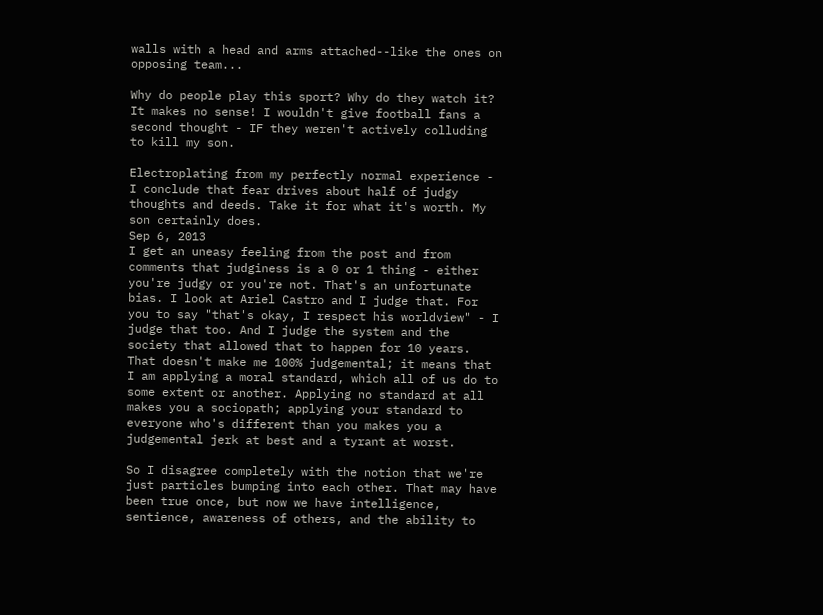walls with a head and arms attached--like the ones on opposing team...

Why do people play this sport? Why do they watch it? It makes no sense! I wouldn't give football fans a second thought - IF they weren't actively colluding to kill my son.

Electroplating from my perfectly normal experience - I conclude that fear drives about half of judgy thoughts and deeds. Take it for what it's worth. My son certainly does.
Sep 6, 2013
I get an uneasy feeling from the post and from comments that judginess is a 0 or 1 thing - either you're judgy or you're not. That's an unfortunate bias. I look at Ariel Castro and I judge that. For you to say "that's okay, I respect his worldview" - I judge that too. And I judge the system and the society that allowed that to happen for 10 years. That doesn't make me 100% judgemental; it means that I am applying a moral standard, which all of us do to some extent or another. Applying no standard at all makes you a sociopath; applying your standard to everyone who's different than you makes you a judgemental jerk at best and a tyrant at worst.

So I disagree completely with the notion that we're just particles bumping into each other. That may have been true once, but now we have intelligence, sentience, awareness of others, and the ability to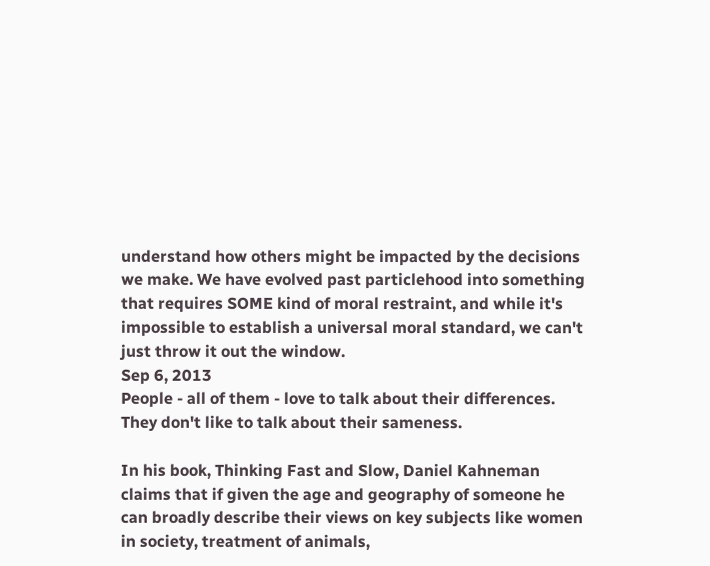understand how others might be impacted by the decisions we make. We have evolved past particlehood into something that requires SOME kind of moral restraint, and while it's impossible to establish a universal moral standard, we can't just throw it out the window.
Sep 6, 2013
People - all of them - love to talk about their differences.
They don't like to talk about their sameness.

In his book, Thinking Fast and Slow, Daniel Kahneman claims that if given the age and geography of someone he can broadly describe their views on key subjects like women in society, treatment of animals,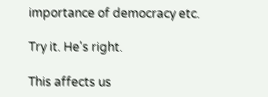importance of democracy etc.

Try it. He's right.

This affects us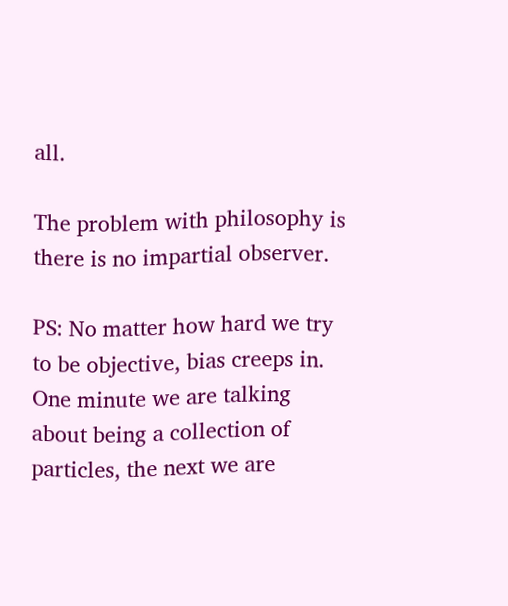all.

The problem with philosophy is there is no impartial observer.

PS: No matter how hard we try to be objective, bias creeps in.
One minute we are talking about being a collection of particles, the next we are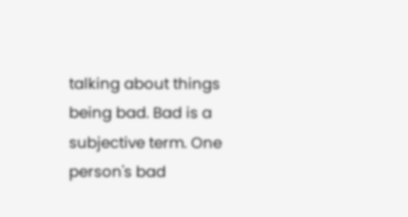talking about things being bad. Bad is a subjective term. One person's bad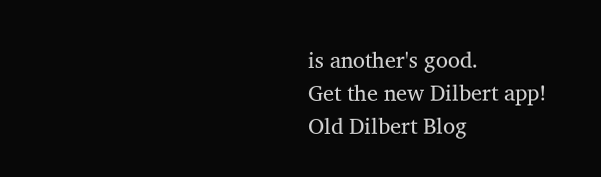is another's good.
Get the new Dilbert app!
Old Dilbert Blog